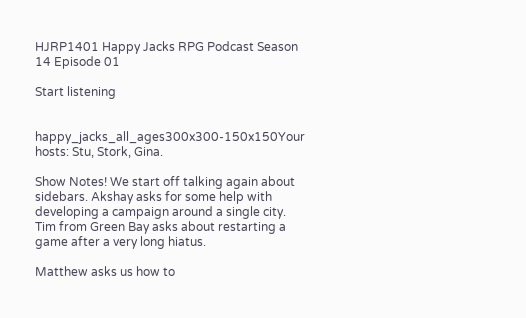HJRP1401 Happy Jacks RPG Podcast Season 14 Episode 01

Start listening


happy_jacks_all_ages300x300-150x150Your hosts: Stu, Stork, Gina.

Show Notes! We start off talking again about sidebars. Akshay asks for some help with developing a campaign around a single city. Tim from Green Bay asks about restarting a game after a very long hiatus.

Matthew asks us how to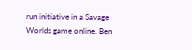run initiative in a Savage Worlds game online. Ben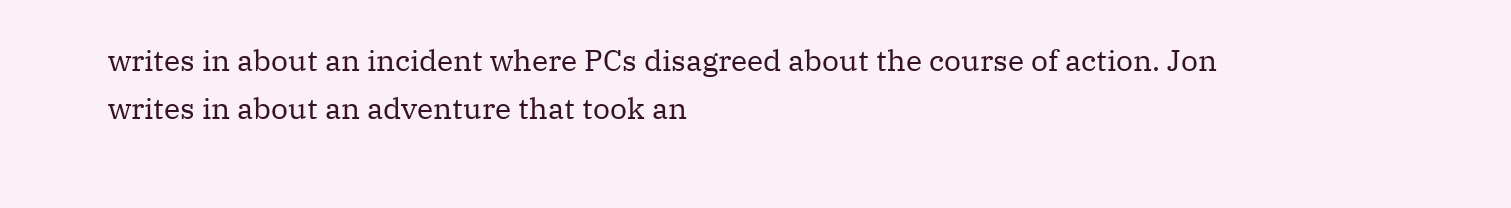writes in about an incident where PCs disagreed about the course of action. Jon writes in about an adventure that took an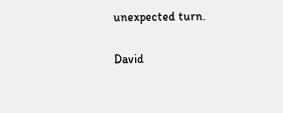unexpected turn.

David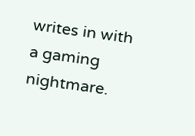writes in with a gaming nightmare.